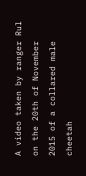A video taken by ranger Rul on the 20th of November 2015 of a collared male cheetah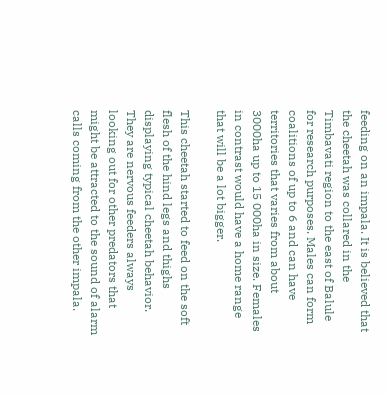feeding on an impala. It is believed that the cheetah was collared in the Timbavati region to the east of Balule for research purposes. Males can form coalitions of up to 6 and can have territories that varies from about 3000ha up to 15 000ha in size. Females in contrast would have a home range that will be a lot bigger.

This cheetah started to feed on the soft flesh of the hind legs and thighs displaying typical cheetah behavior. They are nervous feeders always looking out for other predators that might be attracted to the sound of alarm calls coming from the other impala.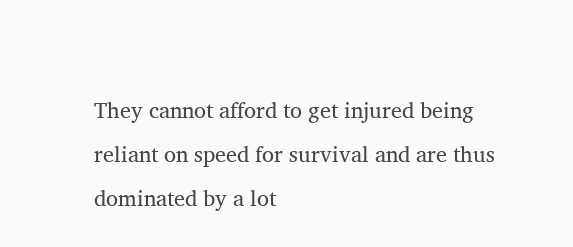They cannot afford to get injured being reliant on speed for survival and are thus dominated by a lot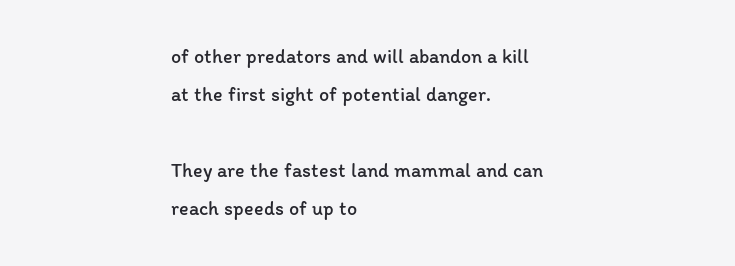of other predators and will abandon a kill at the first sight of potential danger.

They are the fastest land mammal and can reach speeds of up to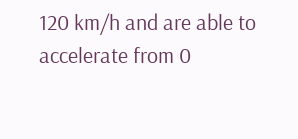120 km/h and are able to accelerate from 0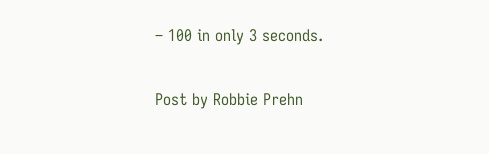– 100 in only 3 seconds.

Post by Robbie Prehn